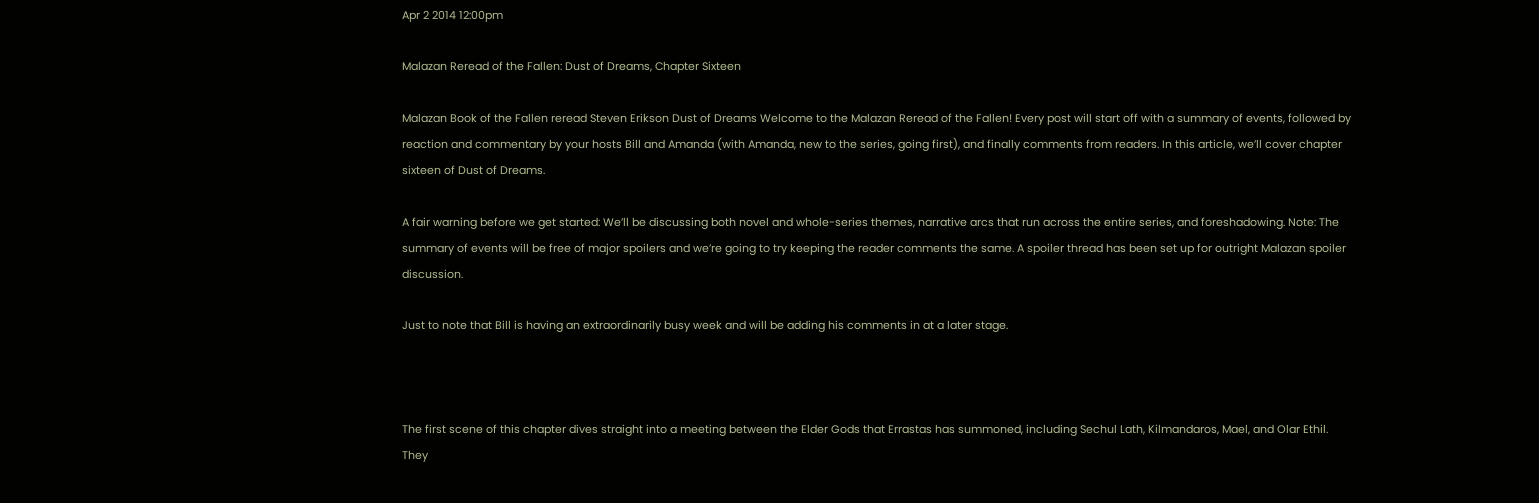Apr 2 2014 12:00pm

Malazan Reread of the Fallen: Dust of Dreams, Chapter Sixteen

Malazan Book of the Fallen reread Steven Erikson Dust of Dreams Welcome to the Malazan Reread of the Fallen! Every post will start off with a summary of events, followed by reaction and commentary by your hosts Bill and Amanda (with Amanda, new to the series, going first), and finally comments from readers. In this article, we’ll cover chapter sixteen of Dust of Dreams.

A fair warning before we get started: We’ll be discussing both novel and whole-series themes, narrative arcs that run across the entire series, and foreshadowing. Note: The summary of events will be free of major spoilers and we’re going to try keeping the reader comments the same. A spoiler thread has been set up for outright Malazan spoiler discussion.

Just to note that Bill is having an extraordinarily busy week and will be adding his comments in at a later stage.



The first scene of this chapter dives straight into a meeting between the Elder Gods that Errastas has summoned, including Sechul Lath, Kilmandaros, Mael, and Olar Ethil. They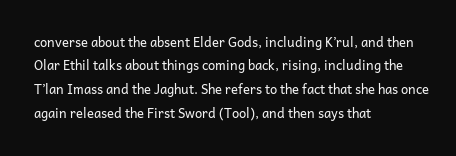converse about the absent Elder Gods, including K’rul, and then Olar Ethil talks about things coming back, rising, including the T’lan Imass and the Jaghut. She refers to the fact that she has once again released the First Sword (Tool), and then says that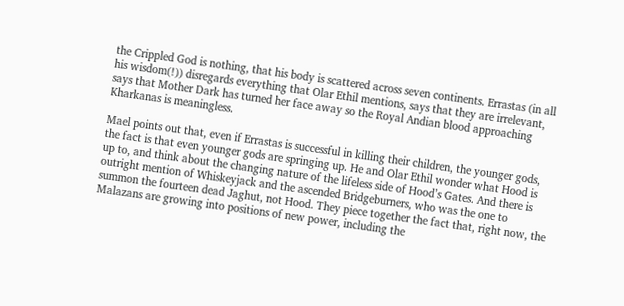the Crippled God is nothing, that his body is scattered across seven continents. Errastas (in all his wisdom(!)) disregards everything that Olar Ethil mentions, says that they are irrelevant, says that Mother Dark has turned her face away so the Royal Andian blood approaching Kharkanas is meaningless.

Mael points out that, even if Errastas is successful in killing their children, the younger gods, the fact is that even younger gods are springing up. He and Olar Ethil wonder what Hood is up to, and think about the changing nature of the lifeless side of Hood’s Gates. And there is outright mention of Whiskeyjack and the ascended Bridgeburners, who was the one to summon the fourteen dead Jaghut, not Hood. They piece together the fact that, right now, the Malazans are growing into positions of new power, including the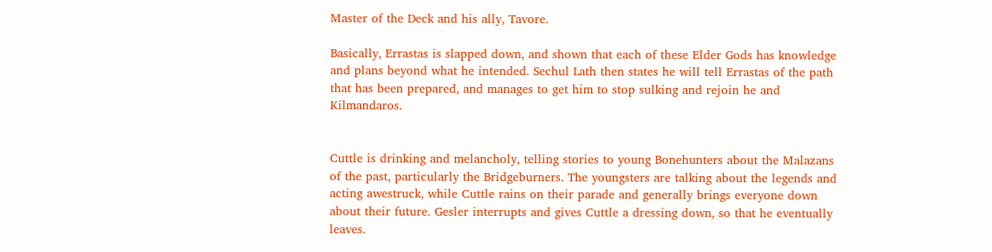Master of the Deck and his ally, Tavore.

Basically, Errastas is slapped down, and shown that each of these Elder Gods has knowledge and plans beyond what he intended. Sechul Lath then states he will tell Errastas of the path that has been prepared, and manages to get him to stop sulking and rejoin he and Kilmandaros.


Cuttle is drinking and melancholy, telling stories to young Bonehunters about the Malazans of the past, particularly the Bridgeburners. The youngsters are talking about the legends and acting awestruck, while Cuttle rains on their parade and generally brings everyone down about their future. Gesler interrupts and gives Cuttle a dressing down, so that he eventually leaves.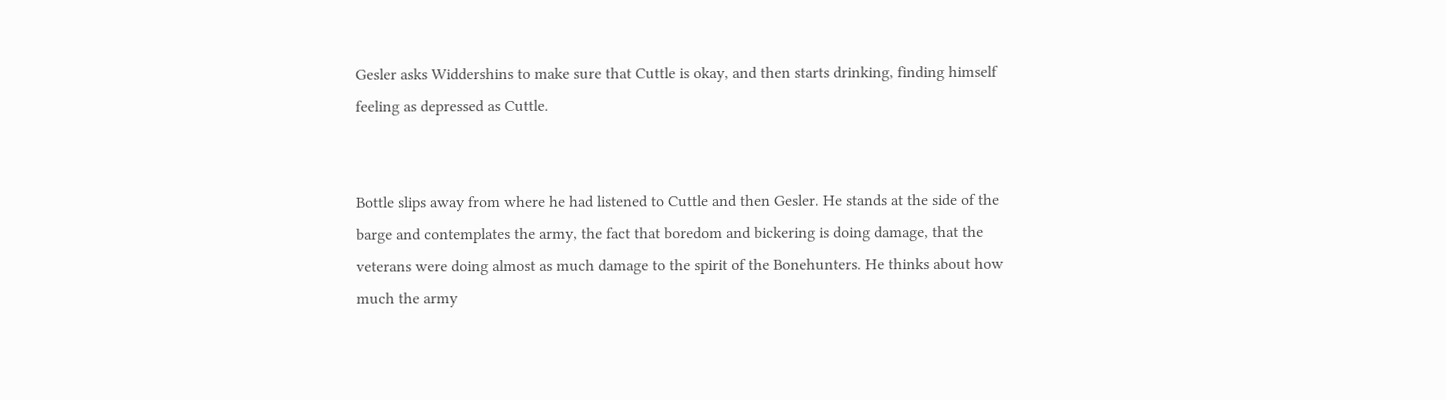Gesler asks Widdershins to make sure that Cuttle is okay, and then starts drinking, finding himself feeling as depressed as Cuttle.


Bottle slips away from where he had listened to Cuttle and then Gesler. He stands at the side of the barge and contemplates the army, the fact that boredom and bickering is doing damage, that the veterans were doing almost as much damage to the spirit of the Bonehunters. He thinks about how much the army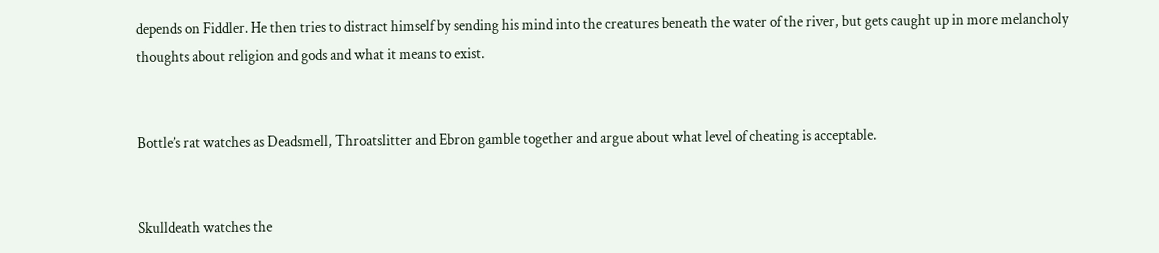depends on Fiddler. He then tries to distract himself by sending his mind into the creatures beneath the water of the river, but gets caught up in more melancholy thoughts about religion and gods and what it means to exist.


Bottle’s rat watches as Deadsmell, Throatslitter and Ebron gamble together and argue about what level of cheating is acceptable.


Skulldeath watches the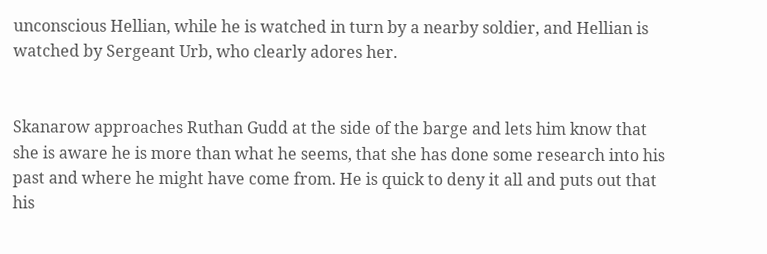unconscious Hellian, while he is watched in turn by a nearby soldier, and Hellian is watched by Sergeant Urb, who clearly adores her.


Skanarow approaches Ruthan Gudd at the side of the barge and lets him know that she is aware he is more than what he seems, that she has done some research into his past and where he might have come from. He is quick to deny it all and puts out that his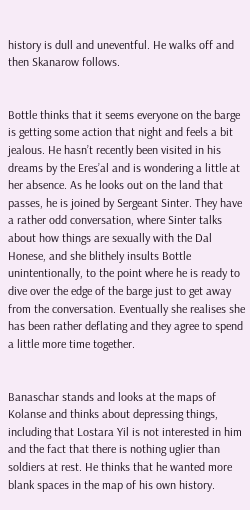history is dull and uneventful. He walks off and then Skanarow follows.


Bottle thinks that it seems everyone on the barge is getting some action that night and feels a bit jealous. He hasn’t recently been visited in his dreams by the Eres’al and is wondering a little at her absence. As he looks out on the land that passes, he is joined by Sergeant Sinter. They have a rather odd conversation, where Sinter talks about how things are sexually with the Dal Honese, and she blithely insults Bottle unintentionally, to the point where he is ready to dive over the edge of the barge just to get away from the conversation. Eventually she realises she has been rather deflating and they agree to spend a little more time together.


Banaschar stands and looks at the maps of Kolanse and thinks about depressing things, including that Lostara Yil is not interested in him and the fact that there is nothing uglier than soldiers at rest. He thinks that he wanted more blank spaces in the map of his own history.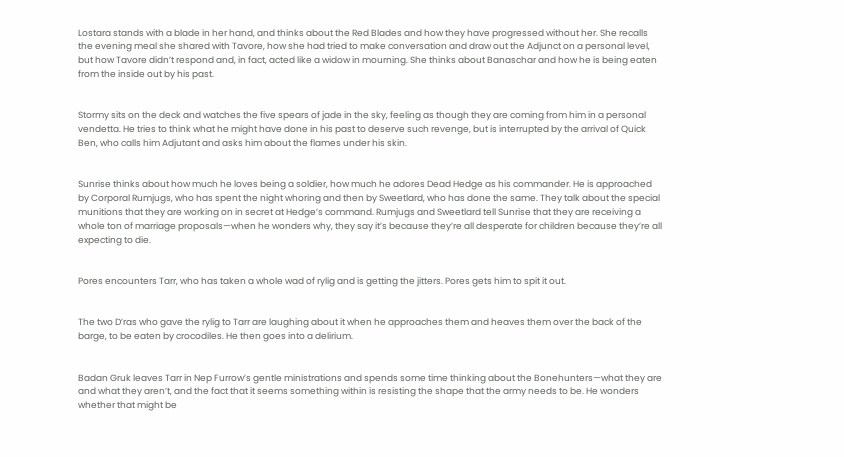Lostara stands with a blade in her hand, and thinks about the Red Blades and how they have progressed without her. She recalls the evening meal she shared with Tavore, how she had tried to make conversation and draw out the Adjunct on a personal level, but how Tavore didn’t respond and, in fact, acted like a widow in mourning. She thinks about Banaschar and how he is being eaten from the inside out by his past.


Stormy sits on the deck and watches the five spears of jade in the sky, feeling as though they are coming from him in a personal vendetta. He tries to think what he might have done in his past to deserve such revenge, but is interrupted by the arrival of Quick Ben, who calls him Adjutant and asks him about the flames under his skin.


Sunrise thinks about how much he loves being a soldier, how much he adores Dead Hedge as his commander. He is approached by Corporal Rumjugs, who has spent the night whoring and then by Sweetlard, who has done the same. They talk about the special munitions that they are working on in secret at Hedge’s command. Rumjugs and Sweetlard tell Sunrise that they are receiving a whole ton of marriage proposals—when he wonders why, they say it’s because they’re all desperate for children because they’re all expecting to die.


Pores encounters Tarr, who has taken a whole wad of rylig and is getting the jitters. Pores gets him to spit it out.


The two D’ras who gave the rylig to Tarr are laughing about it when he approaches them and heaves them over the back of the barge, to be eaten by crocodiles. He then goes into a delirium.


Badan Gruk leaves Tarr in Nep Furrow’s gentle ministrations and spends some time thinking about the Bonehunters—what they are and what they aren’t, and the fact that it seems something within is resisting the shape that the army needs to be. He wonders whether that might be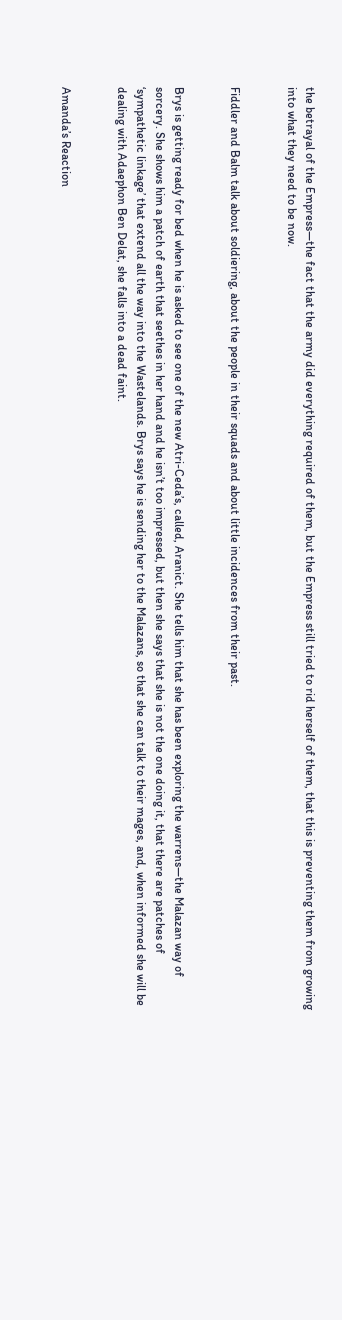the betrayal of the Empress—the fact that the army did everything required of them, but the Empress still tried to rid herself of them, that this is preventing them from growing into what they need to be now.


Fiddler and Balm talk about soldiering, about the people in their squads and about little incidences from their past.


Brys is getting ready for bed when he is asked to see one of the new Atri-Ceda’s, called, Aranict. She tells him that she has been exploring the warrens—the Malazan way of sorcery. She shows him a patch of earth that seethes in her hand and he isn’t too impressed, but then she says that she is not the one doing it, that there are patches of ‘sympathetic linkage’ that extend all the way into the Wastelands. Brys says he is sending her to the Malazans, so that she can talk to their mages, and, when informed she will be dealing with Adaephon Ben Delat, she falls into a dead faint.


Amanda’s Reaction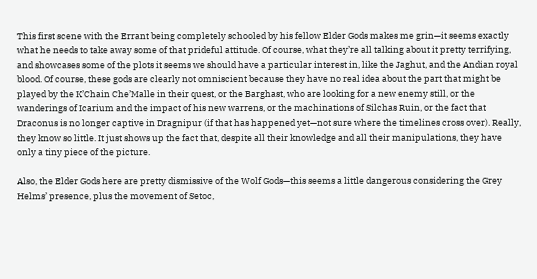This first scene with the Errant being completely schooled by his fellow Elder Gods makes me grin—it seems exactly what he needs to take away some of that prideful attitude. Of course, what they’re all talking about it pretty terrifying, and showcases some of the plots it seems we should have a particular interest in, like the Jaghut, and the Andian royal blood. Of course, these gods are clearly not omniscient because they have no real idea about the part that might be played by the K’Chain Che’Malle in their quest, or the Barghast, who are looking for a new enemy still, or the wanderings of Icarium and the impact of his new warrens, or the machinations of Silchas Ruin, or the fact that Draconus is no longer captive in Dragnipur (if that has happened yet—not sure where the timelines cross over). Really, they know so little. It just shows up the fact that, despite all their knowledge and all their manipulations, they have only a tiny piece of the picture.

Also, the Elder Gods here are pretty dismissive of the Wolf Gods—this seems a little dangerous considering the Grey Helms’ presence, plus the movement of Setoc,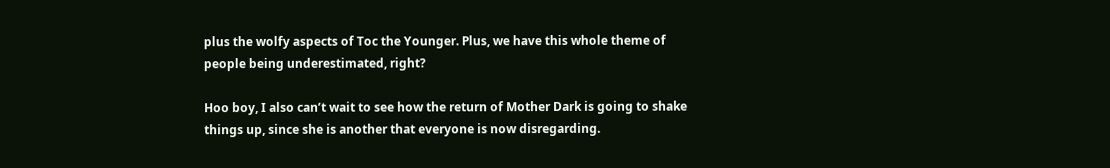plus the wolfy aspects of Toc the Younger. Plus, we have this whole theme of people being underestimated, right?

Hoo boy, I also can’t wait to see how the return of Mother Dark is going to shake things up, since she is another that everyone is now disregarding.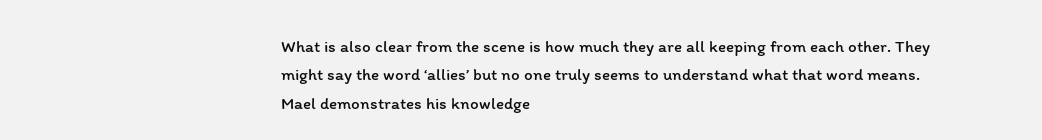What is also clear from the scene is how much they are all keeping from each other. They might say the word ‘allies’ but no one truly seems to understand what that word means. Mael demonstrates his knowledge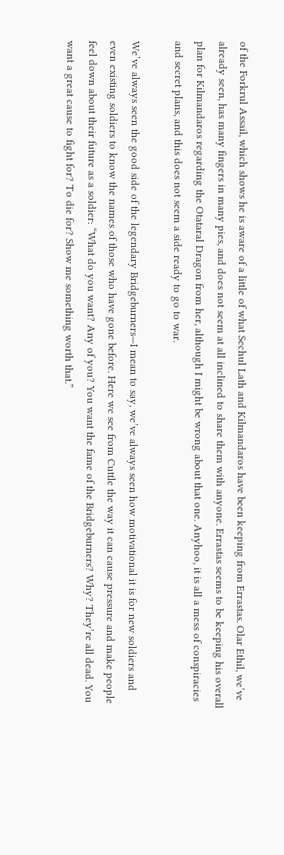of the Forkrul Assail, which shows he is aware of a little of what Sechul Lath and Kilmandaros have been keeping from Errastas. Olar Ethil, we’ve already seen, has many fingers in many pies, and does not seem at all inclined to share them with anyone. Errastas seems to be keeping his overall plan for Kilmandaros regarding the Otataral Dragon from her, although I might be wrong about that one. Anyhoo, it is all a mess of conspiracies and secret plans, and this does not seem a side ready to go to war.

We’ve always seen the good side of the legendary Bridgeburners—I mean to say, we’ve always seen how motivational it is for new soldiers and even existing soldiers to know the names of those who have gone before. Here we see from Cuttle the way it can cause pressure and make people feel down about their future as a soldier: “What do you want? Any of you? You want the fame of the Bridgeburners? Why? They’re all dead. You want a great cause to fight for? To die for? Show me something worth that.”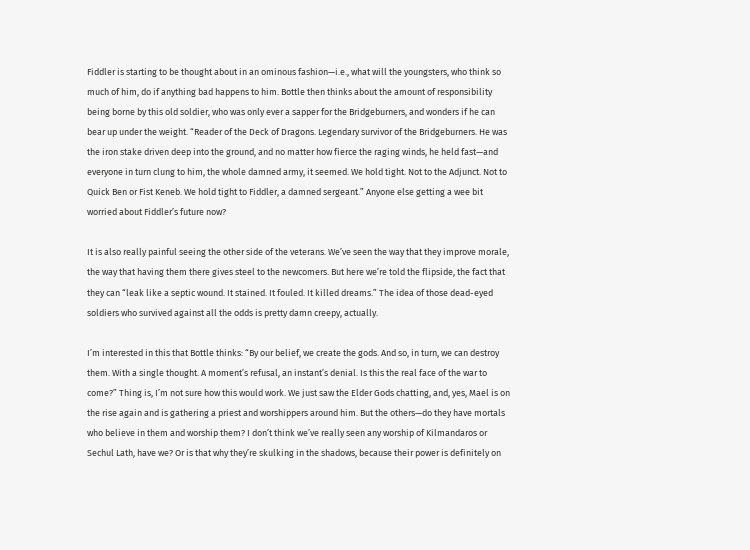Fiddler is starting to be thought about in an ominous fashion—i.e., what will the youngsters, who think so much of him, do if anything bad happens to him. Bottle then thinks about the amount of responsibility being borne by this old soldier, who was only ever a sapper for the Bridgeburners, and wonders if he can bear up under the weight. “Reader of the Deck of Dragons. Legendary survivor of the Bridgeburners. He was the iron stake driven deep into the ground, and no matter how fierce the raging winds, he held fast—and everyone in turn clung to him, the whole damned army, it seemed. We hold tight. Not to the Adjunct. Not to Quick Ben or Fist Keneb. We hold tight to Fiddler, a damned sergeant.” Anyone else getting a wee bit worried about Fiddler’s future now?

It is also really painful seeing the other side of the veterans. We’ve seen the way that they improve morale, the way that having them there gives steel to the newcomers. But here we’re told the flipside, the fact that they can “leak like a septic wound. It stained. It fouled. It killed dreams.” The idea of those dead-eyed soldiers who survived against all the odds is pretty damn creepy, actually.

I’m interested in this that Bottle thinks: “By our belief, we create the gods. And so, in turn, we can destroy them. With a single thought. A moment’s refusal, an instant’s denial. Is this the real face of the war to come?” Thing is, I’m not sure how this would work. We just saw the Elder Gods chatting, and, yes, Mael is on the rise again and is gathering a priest and worshippers around him. But the others—do they have mortals who believe in them and worship them? I don’t think we’ve really seen any worship of Kilmandaros or Sechul Lath, have we? Or is that why they’re skulking in the shadows, because their power is definitely on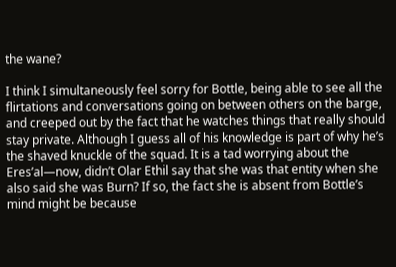the wane?

I think I simultaneously feel sorry for Bottle, being able to see all the flirtations and conversations going on between others on the barge, and creeped out by the fact that he watches things that really should stay private. Although I guess all of his knowledge is part of why he’s the shaved knuckle of the squad. It is a tad worrying about the Eres’al—now, didn’t Olar Ethil say that she was that entity when she also said she was Burn? If so, the fact she is absent from Bottle’s mind might be because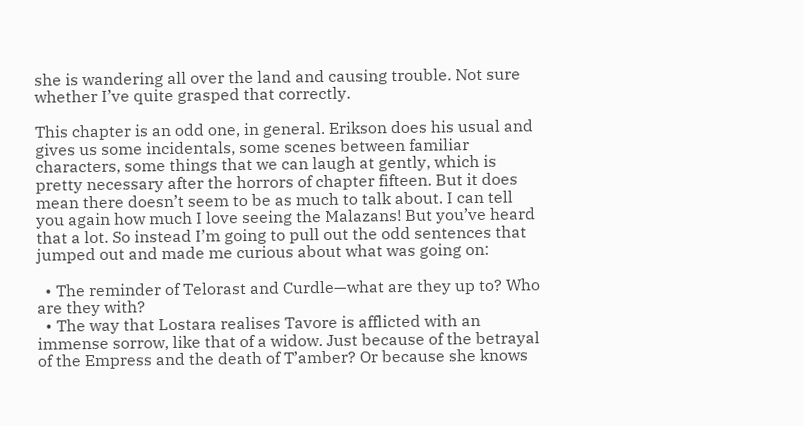she is wandering all over the land and causing trouble. Not sure whether I’ve quite grasped that correctly.

This chapter is an odd one, in general. Erikson does his usual and gives us some incidentals, some scenes between familiar characters, some things that we can laugh at gently, which is pretty necessary after the horrors of chapter fifteen. But it does mean there doesn’t seem to be as much to talk about. I can tell you again how much I love seeing the Malazans! But you’ve heard that a lot. So instead I’m going to pull out the odd sentences that jumped out and made me curious about what was going on:

  • The reminder of Telorast and Curdle—what are they up to? Who are they with?
  • The way that Lostara realises Tavore is afflicted with an immense sorrow, like that of a widow. Just because of the betrayal of the Empress and the death of T’amber? Or because she knows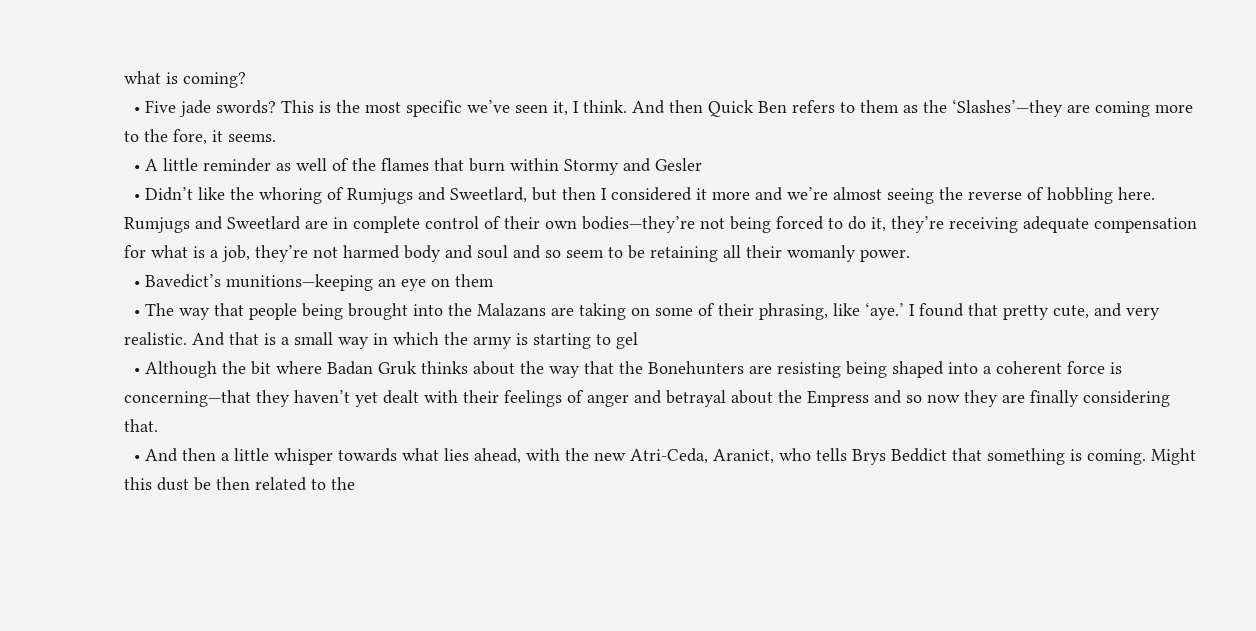what is coming?
  • Five jade swords? This is the most specific we’ve seen it, I think. And then Quick Ben refers to them as the ‘Slashes’—they are coming more to the fore, it seems.
  • A little reminder as well of the flames that burn within Stormy and Gesler
  • Didn’t like the whoring of Rumjugs and Sweetlard, but then I considered it more and we’re almost seeing the reverse of hobbling here. Rumjugs and Sweetlard are in complete control of their own bodies—they’re not being forced to do it, they’re receiving adequate compensation for what is a job, they’re not harmed body and soul and so seem to be retaining all their womanly power.
  • Bavedict’s munitions—keeping an eye on them
  • The way that people being brought into the Malazans are taking on some of their phrasing, like ‘aye.’ I found that pretty cute, and very realistic. And that is a small way in which the army is starting to gel
  • Although the bit where Badan Gruk thinks about the way that the Bonehunters are resisting being shaped into a coherent force is concerning—that they haven’t yet dealt with their feelings of anger and betrayal about the Empress and so now they are finally considering that.
  • And then a little whisper towards what lies ahead, with the new Atri-Ceda, Aranict, who tells Brys Beddict that something is coming. Might this dust be then related to the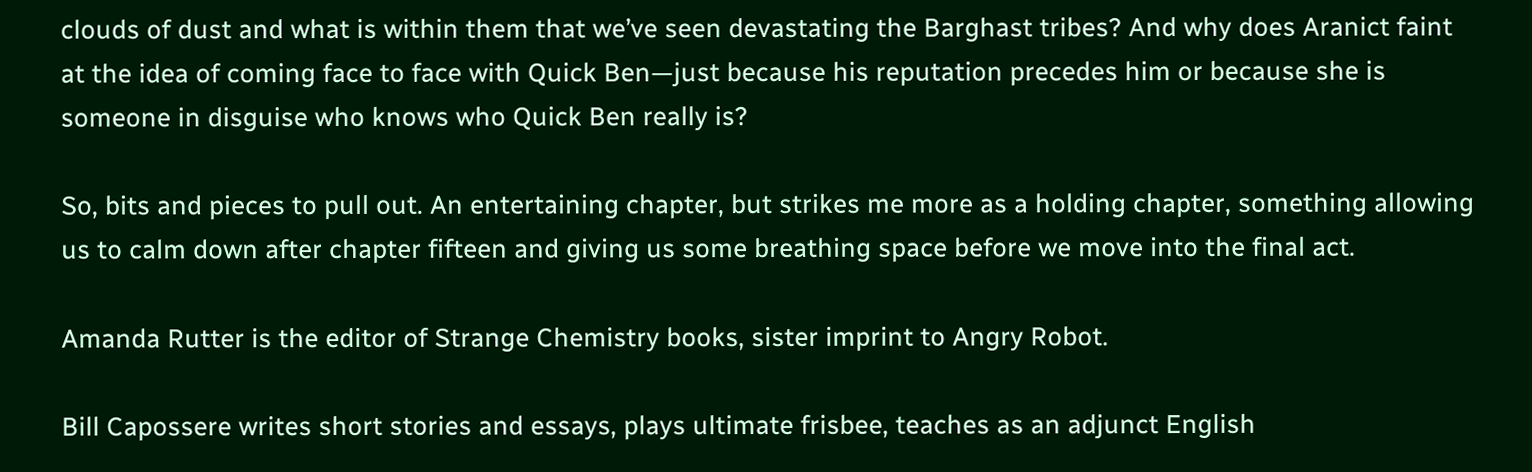clouds of dust and what is within them that we’ve seen devastating the Barghast tribes? And why does Aranict faint at the idea of coming face to face with Quick Ben—just because his reputation precedes him or because she is someone in disguise who knows who Quick Ben really is?

So, bits and pieces to pull out. An entertaining chapter, but strikes me more as a holding chapter, something allowing us to calm down after chapter fifteen and giving us some breathing space before we move into the final act.

Amanda Rutter is the editor of Strange Chemistry books, sister imprint to Angry Robot.

Bill Capossere writes short stories and essays, plays ultimate frisbee, teaches as an adjunct English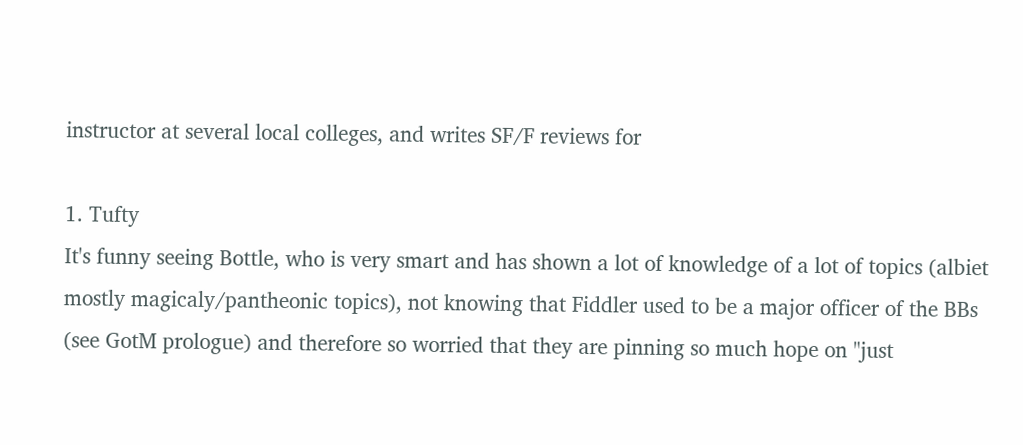instructor at several local colleges, and writes SF/F reviews for

1. Tufty
It's funny seeing Bottle, who is very smart and has shown a lot of knowledge of a lot of topics (albiet mostly magicaly/pantheonic topics), not knowing that Fiddler used to be a major officer of the BBs (see GotM prologue) and therefore so worried that they are pinning so much hope on "just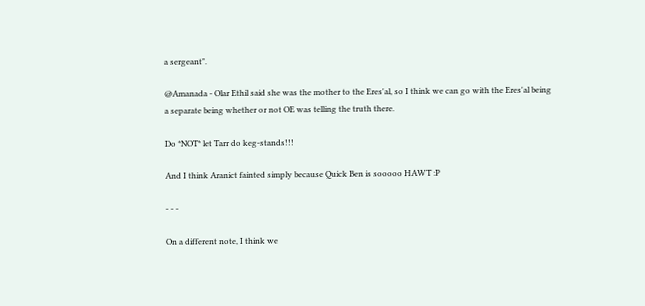a sergeant".

@Amanada - Olar Ethil said she was the mother to the Eres'al, so I think we can go with the Eres'al being a separate being whether or not OE was telling the truth there.

Do *NOT* let Tarr do keg-stands!!!

And I think Aranict fainted simply because Quick Ben is sooooo HAWT :P

- - -

On a different note, I think we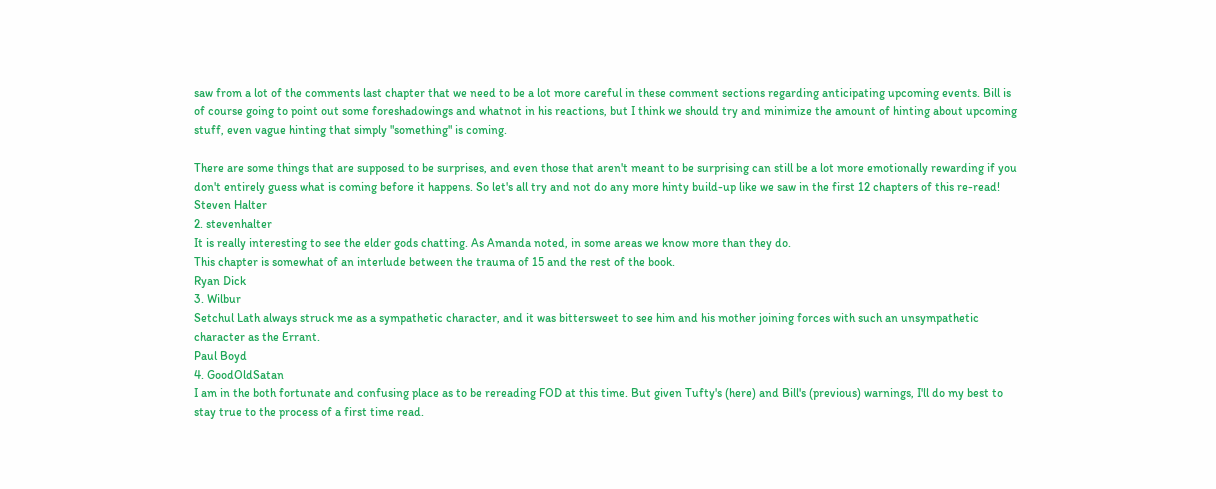saw from a lot of the comments last chapter that we need to be a lot more careful in these comment sections regarding anticipating upcoming events. Bill is of course going to point out some foreshadowings and whatnot in his reactions, but I think we should try and minimize the amount of hinting about upcoming stuff, even vague hinting that simply "something" is coming.

There are some things that are supposed to be surprises, and even those that aren't meant to be surprising can still be a lot more emotionally rewarding if you don't entirely guess what is coming before it happens. So let's all try and not do any more hinty build-up like we saw in the first 12 chapters of this re-read!
Steven Halter
2. stevenhalter
It is really interesting to see the elder gods chatting. As Amanda noted, in some areas we know more than they do.
This chapter is somewhat of an interlude between the trauma of 15 and the rest of the book.
Ryan Dick
3. Wilbur
Setchul Lath always struck me as a sympathetic character, and it was bittersweet to see him and his mother joining forces with such an unsympathetic character as the Errant.
Paul Boyd
4. GoodOldSatan
I am in the both fortunate and confusing place as to be rereading FOD at this time. But given Tufty's (here) and Bill's (previous) warnings, I'll do my best to stay true to the process of a first time read.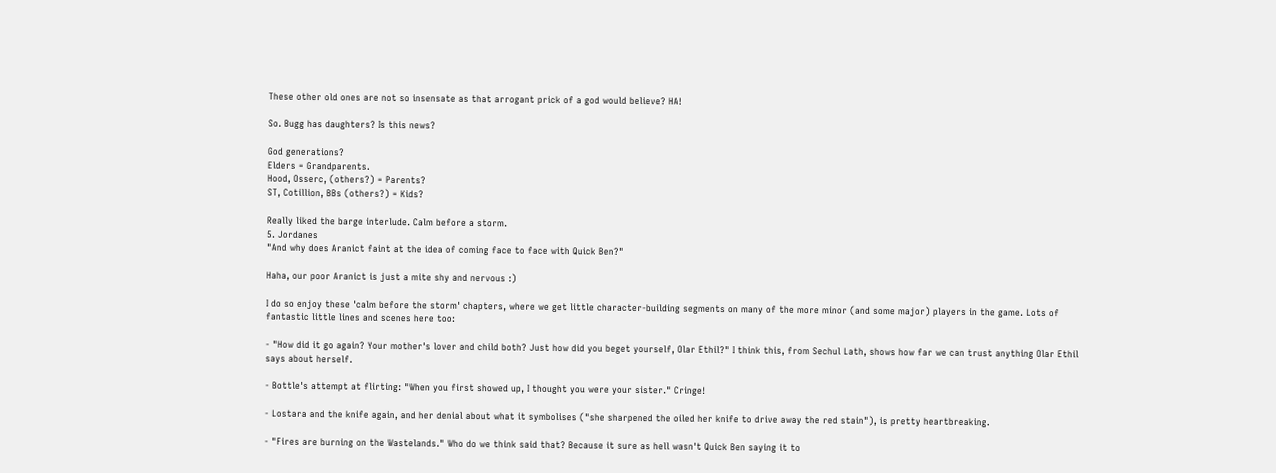These other old ones are not so insensate as that arrogant prick of a god would believe? HA!

So. Bugg has daughters? Is this news?

God generations?
Elders = Grandparents.
Hood, Osserc, (others?) = Parents?
ST, Cotillion, BBs (others?) = Kids?

Really liked the barge interlude. Calm before a storm.
5. Jordanes
"And why does Aranict faint at the idea of coming face to face with Quick Ben?"

Haha, our poor Aranict is just a mite shy and nervous :)

I do so enjoy these 'calm before the storm' chapters, where we get little character-building segments on many of the more minor (and some major) players in the game. Lots of fantastic little lines and scenes here too:

- "How did it go again? Your mother's lover and child both? Just how did you beget yourself, Olar Ethil?" I think this, from Sechul Lath, shows how far we can trust anything Olar Ethil says about herself.

- Bottle's attempt at flirting: "When you first showed up, I thought you were your sister." Cringe!

- Lostara and the knife again, and her denial about what it symbolises ("she sharpened the oiled her knife to drive away the red stain"), is pretty heartbreaking.

- "Fires are burning on the Wastelands." Who do we think said that? Because it sure as hell wasn't Quick Ben saying it to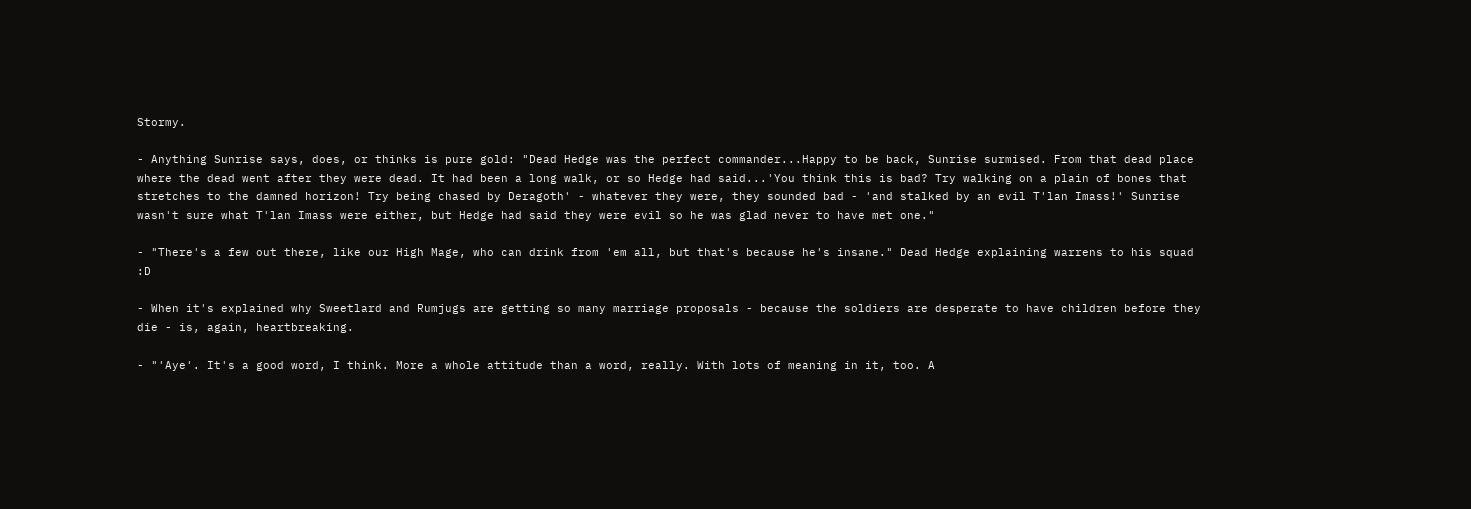Stormy.

- Anything Sunrise says, does, or thinks is pure gold: "Dead Hedge was the perfect commander...Happy to be back, Sunrise surmised. From that dead place where the dead went after they were dead. It had been a long walk, or so Hedge had said...'You think this is bad? Try walking on a plain of bones that stretches to the damned horizon! Try being chased by Deragoth' - whatever they were, they sounded bad - 'and stalked by an evil T'lan Imass!' Sunrise wasn't sure what T'lan Imass were either, but Hedge had said they were evil so he was glad never to have met one."

- "There's a few out there, like our High Mage, who can drink from 'em all, but that's because he's insane." Dead Hedge explaining warrens to his squad :D

- When it's explained why Sweetlard and Rumjugs are getting so many marriage proposals - because the soldiers are desperate to have children before they die - is, again, heartbreaking.

- "'Aye'. It's a good word, I think. More a whole attitude than a word, really. With lots of meaning in it, too. A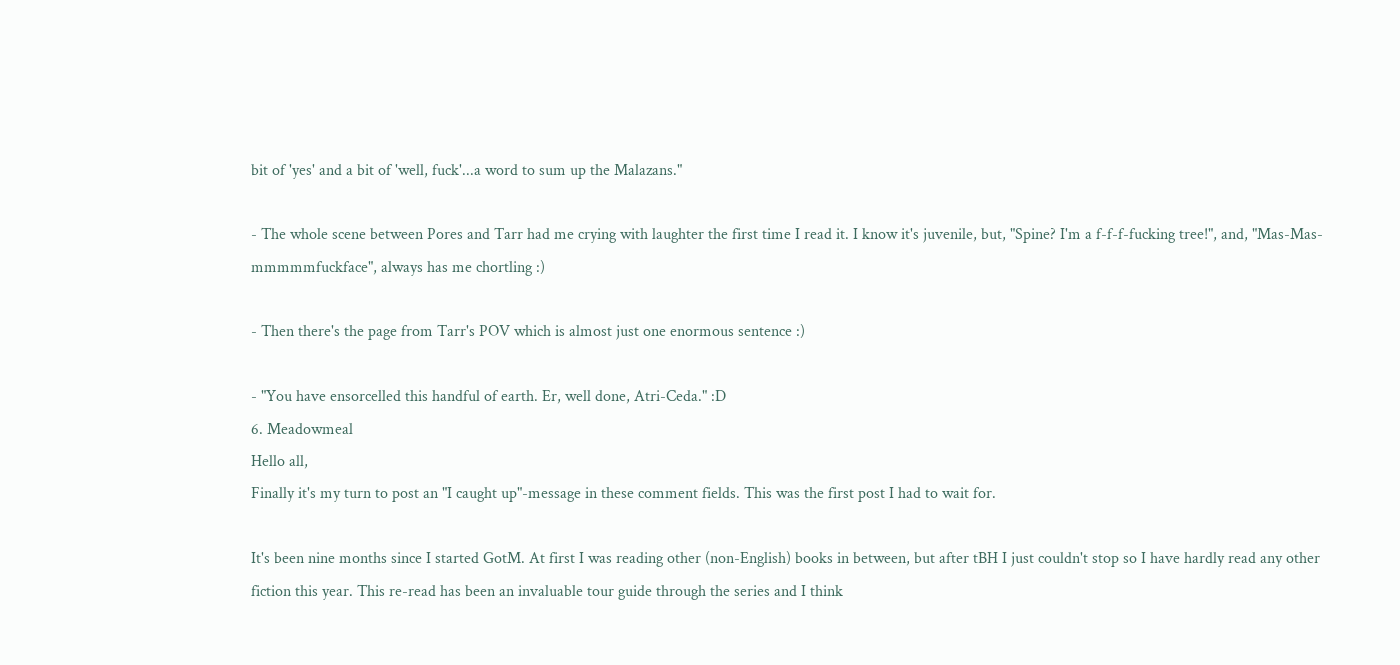bit of 'yes' and a bit of 'well, fuck'...a word to sum up the Malazans."

- The whole scene between Pores and Tarr had me crying with laughter the first time I read it. I know it's juvenile, but, "Spine? I'm a f-f-f-fucking tree!", and, "Mas-Mas-mmmmmfuckface", always has me chortling :)

- Then there's the page from Tarr's POV which is almost just one enormous sentence :)

- "You have ensorcelled this handful of earth. Er, well done, Atri-Ceda." :D
6. Meadowmeal
Hello all,
Finally it's my turn to post an "I caught up"-message in these comment fields. This was the first post I had to wait for.

It's been nine months since I started GotM. At first I was reading other (non-English) books in between, but after tBH I just couldn't stop so I have hardly read any other fiction this year. This re-read has been an invaluable tour guide through the series and I think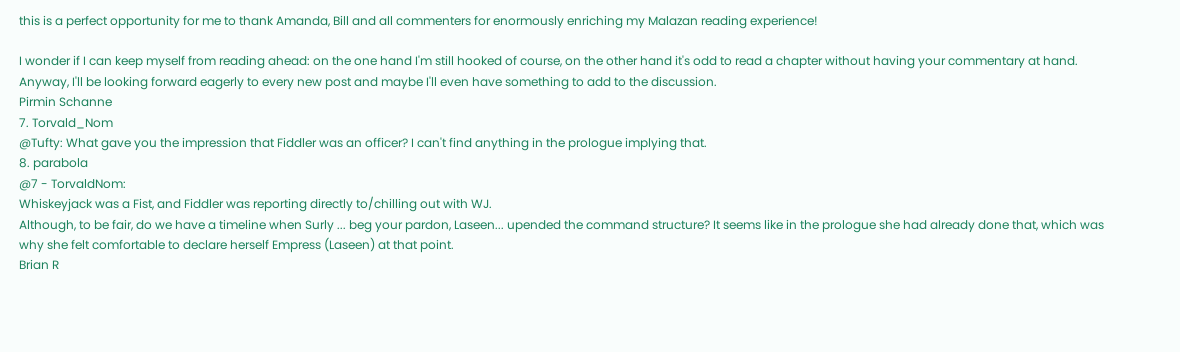this is a perfect opportunity for me to thank Amanda, Bill and all commenters for enormously enriching my Malazan reading experience!

I wonder if I can keep myself from reading ahead: on the one hand I'm still hooked of course, on the other hand it's odd to read a chapter without having your commentary at hand. Anyway, I'll be looking forward eagerly to every new post and maybe I'll even have something to add to the discussion.
Pirmin Schanne
7. Torvald_Nom
@Tufty: What gave you the impression that Fiddler was an officer? I can't find anything in the prologue implying that.
8. parabola
@7 - TorvaldNom:
Whiskeyjack was a Fist, and Fiddler was reporting directly to/chilling out with WJ.
Although, to be fair, do we have a timeline when Surly ... beg your pardon, Laseen... upended the command structure? It seems like in the prologue she had already done that, which was why she felt comfortable to declare herself Empress (Laseen) at that point.
Brian R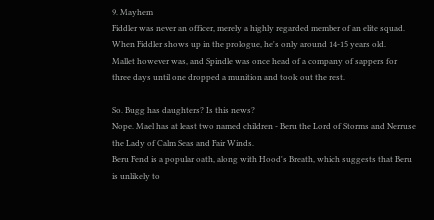9. Mayhem
Fiddler was never an officer, merely a highly regarded member of an elite squad. When Fiddler shows up in the prologue, he's only around 14-15 years old.
Mallet however was, and Spindle was once head of a company of sappers for three days until one dropped a munition and took out the rest.

So. Bugg has daughters? Is this news?
Nope. Mael has at least two named children - Beru the Lord of Storms and Nerruse the Lady of Calm Seas and Fair Winds.
Beru Fend is a popular oath, along with Hood's Breath, which suggests that Beru is unlikely to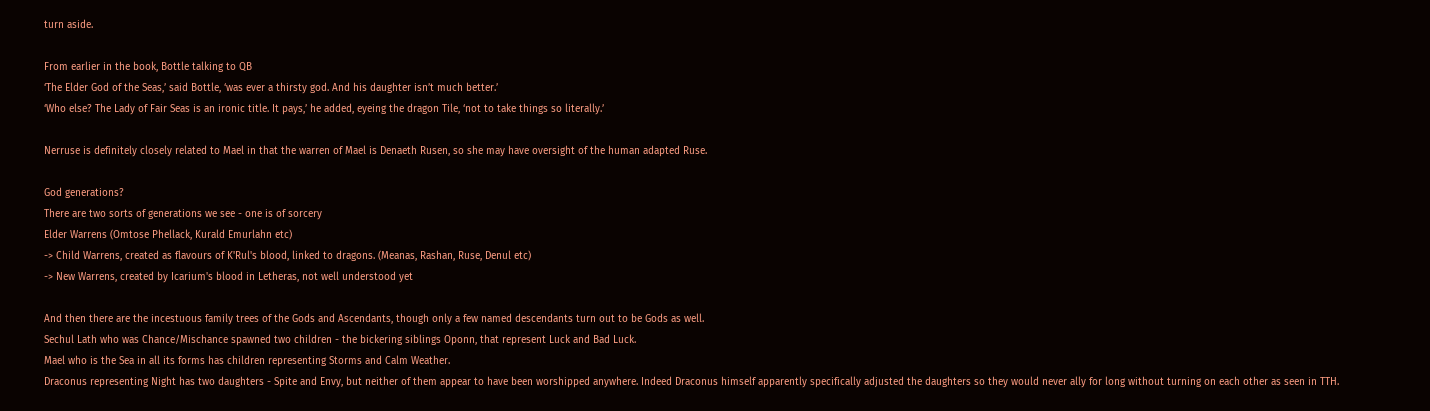turn aside.

From earlier in the book, Bottle talking to QB
‘The Elder God of the Seas,’ said Bottle, ‘was ever a thirsty god. And his daughter isn’t much better.’
‘Who else? The Lady of Fair Seas is an ironic title. It pays,’ he added, eyeing the dragon Tile, ‘not to take things so literally.’

Nerruse is definitely closely related to Mael in that the warren of Mael is Denaeth Rusen, so she may have oversight of the human adapted Ruse.

God generations?
There are two sorts of generations we see - one is of sorcery
Elder Warrens (Omtose Phellack, Kurald Emurlahn etc)
-> Child Warrens, created as flavours of K'Rul's blood, linked to dragons. (Meanas, Rashan, Ruse, Denul etc)
-> New Warrens, created by Icarium's blood in Letheras, not well understood yet

And then there are the incestuous family trees of the Gods and Ascendants, though only a few named descendants turn out to be Gods as well.
Sechul Lath who was Chance/Mischance spawned two children - the bickering siblings Oponn, that represent Luck and Bad Luck.
Mael who is the Sea in all its forms has children representing Storms and Calm Weather.
Draconus representing Night has two daughters - Spite and Envy, but neither of them appear to have been worshipped anywhere. Indeed Draconus himself apparently specifically adjusted the daughters so they would never ally for long without turning on each other as seen in TTH.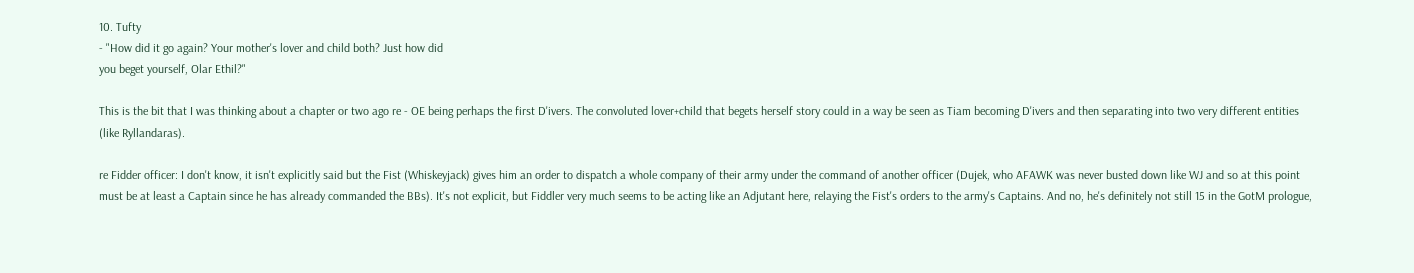10. Tufty
- "How did it go again? Your mother's lover and child both? Just how did
you beget yourself, Olar Ethil?"

This is the bit that I was thinking about a chapter or two ago re - OE being perhaps the first D'ivers. The convoluted lover+child that begets herself story could in a way be seen as Tiam becoming D'ivers and then separating into two very different entities (like Ryllandaras).

re Fidder officer: I don't know, it isn't explicitly said but the Fist (Whiskeyjack) gives him an order to dispatch a whole company of their army under the command of another officer (Dujek, who AFAWK was never busted down like WJ and so at this point must be at least a Captain since he has already commanded the BBs). It's not explicit, but Fiddler very much seems to be acting like an Adjutant here, relaying the Fist's orders to the army's Captains. And no, he's definitely not still 15 in the GotM prologue,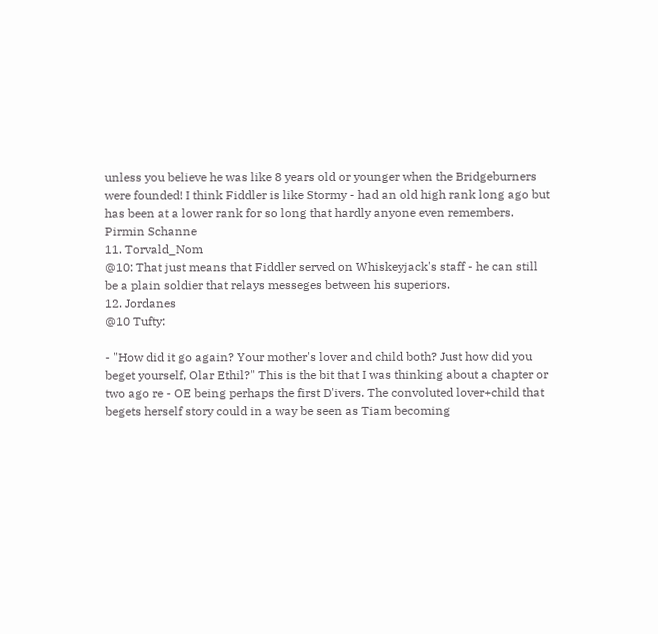unless you believe he was like 8 years old or younger when the Bridgeburners were founded! I think Fiddler is like Stormy - had an old high rank long ago but has been at a lower rank for so long that hardly anyone even remembers.
Pirmin Schanne
11. Torvald_Nom
@10: That just means that Fiddler served on Whiskeyjack's staff - he can still be a plain soldier that relays messeges between his superiors.
12. Jordanes
@10 Tufty:

- "How did it go again? Your mother's lover and child both? Just how did you beget yourself, Olar Ethil?" This is the bit that I was thinking about a chapter or two ago re - OE being perhaps the first D'ivers. The convoluted lover+child that begets herself story could in a way be seen as Tiam becoming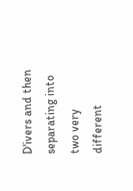D'ivers and then separating into two very different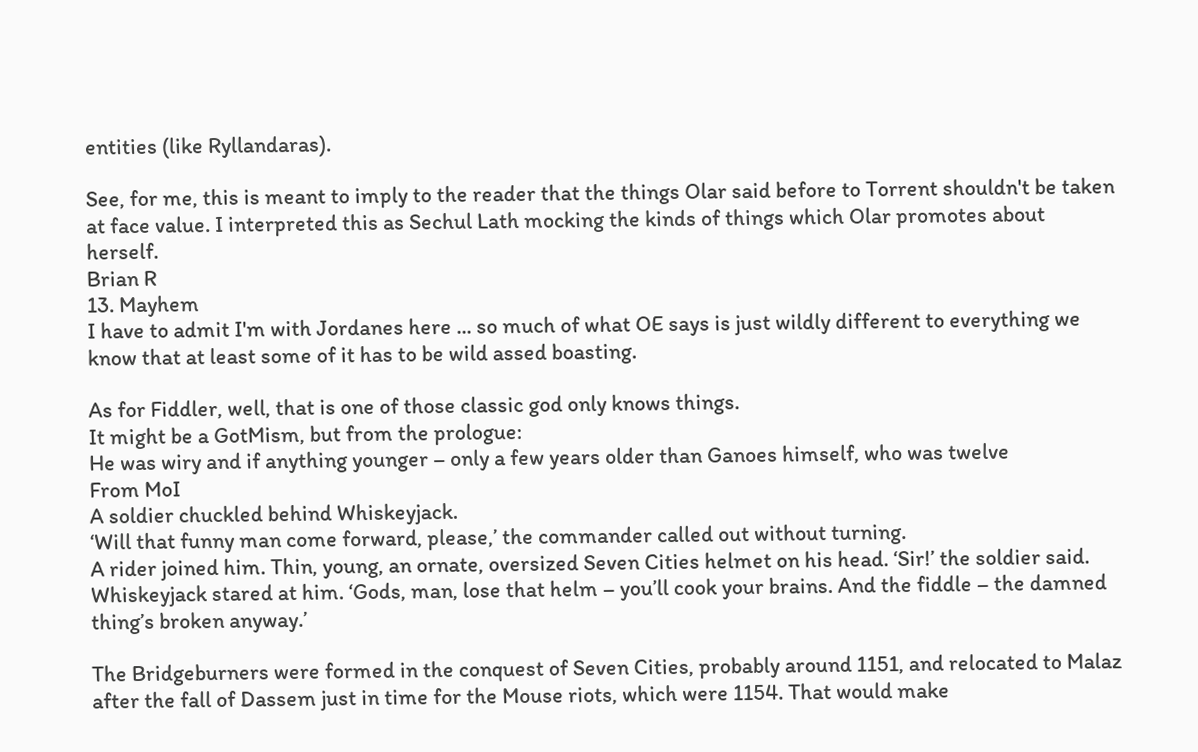entities (like Ryllandaras).

See, for me, this is meant to imply to the reader that the things Olar said before to Torrent shouldn't be taken at face value. I interpreted this as Sechul Lath mocking the kinds of things which Olar promotes about herself.
Brian R
13. Mayhem
I have to admit I'm with Jordanes here ... so much of what OE says is just wildly different to everything we know that at least some of it has to be wild assed boasting.

As for Fiddler, well, that is one of those classic god only knows things.
It might be a GotMism, but from the prologue:
He was wiry and if anything younger – only a few years older than Ganoes himself, who was twelve
From MoI
A soldier chuckled behind Whiskeyjack.
‘Will that funny man come forward, please,’ the commander called out without turning.
A rider joined him. Thin, young, an ornate, oversized Seven Cities helmet on his head. ‘Sir!’ the soldier said.
Whiskeyjack stared at him. ‘Gods, man, lose that helm – you’ll cook your brains. And the fiddle – the damned thing’s broken anyway.’

The Bridgeburners were formed in the conquest of Seven Cities, probably around 1151, and relocated to Malaz after the fall of Dassem just in time for the Mouse riots, which were 1154. That would make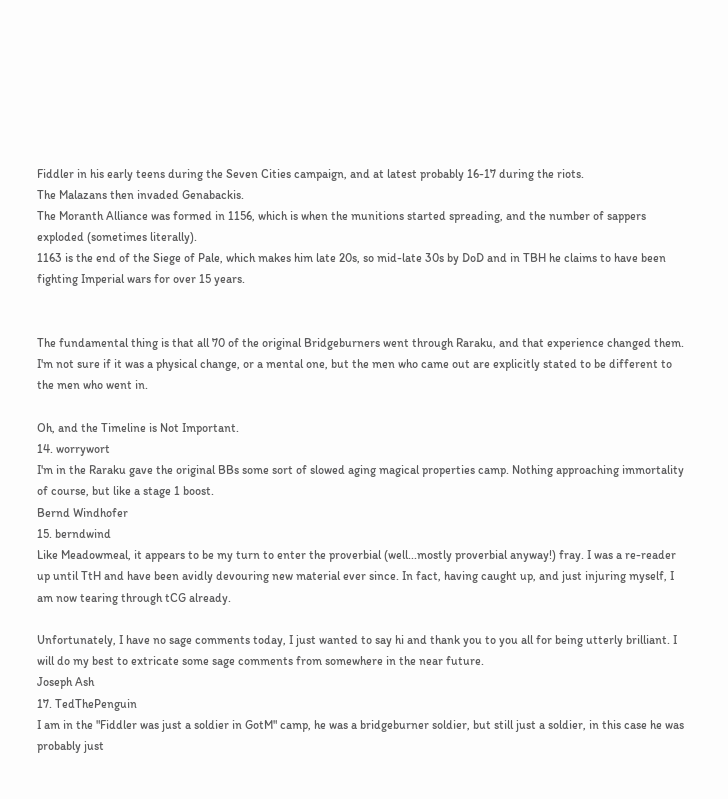Fiddler in his early teens during the Seven Cities campaign, and at latest probably 16-17 during the riots.
The Malazans then invaded Genabackis.
The Moranth Alliance was formed in 1156, which is when the munitions started spreading, and the number of sappers exploded (sometimes literally).
1163 is the end of the Siege of Pale, which makes him late 20s, so mid-late 30s by DoD and in TBH he claims to have been fighting Imperial wars for over 15 years.


The fundamental thing is that all 70 of the original Bridgeburners went through Raraku, and that experience changed them. I'm not sure if it was a physical change, or a mental one, but the men who came out are explicitly stated to be different to the men who went in.

Oh, and the Timeline is Not Important.
14. worrywort
I'm in the Raraku gave the original BBs some sort of slowed aging magical properties camp. Nothing approaching immortality of course, but like a stage 1 boost.
Bernd Windhofer
15. berndwind
Like Meadowmeal, it appears to be my turn to enter the proverbial (well...mostly proverbial anyway!) fray. I was a re-reader up until TtH and have been avidly devouring new material ever since. In fact, having caught up, and just injuring myself, I am now tearing through tCG already.

Unfortunately, I have no sage comments today, I just wanted to say hi and thank you to you all for being utterly brilliant. I will do my best to extricate some sage comments from somewhere in the near future.
Joseph Ash
17. TedThePenguin
I am in the "Fiddler was just a soldier in GotM" camp, he was a bridgeburner soldier, but still just a soldier, in this case he was probably just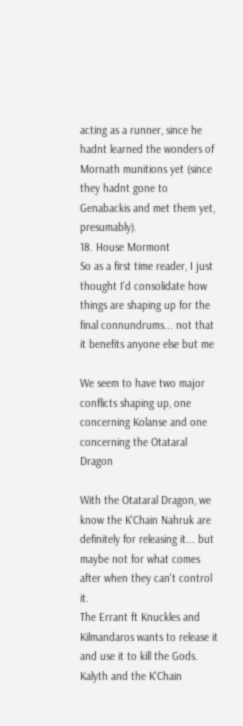acting as a runner, since he hadnt learned the wonders of Mornath munitions yet (since they hadnt gone to Genabackis and met them yet, presumably).
18. House Mormont
So as a first time reader, I just thought I'd consolidate how things are shaping up for the final connundrums... not that it benefits anyone else but me

We seem to have two major conflicts shaping up, one concerning Kolanse and one concerning the Otataral Dragon

With the Otataral Dragon, we know the K'Chain Nahruk are definitely for releasing it... but maybe not for what comes after when they can't control it.
The Errant ft Knuckles and Kilmandaros wants to release it and use it to kill the Gods.
Kalyth and the K'Chain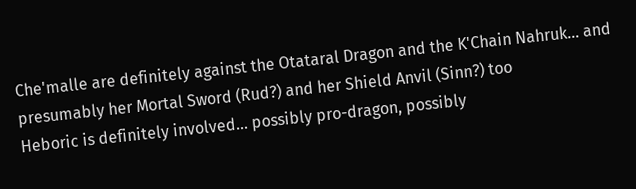Che'malle are definitely against the Otataral Dragon and the K'Chain Nahruk... and presumably her Mortal Sword (Rud?) and her Shield Anvil (Sinn?) too
Heboric is definitely involved... possibly pro-dragon, possibly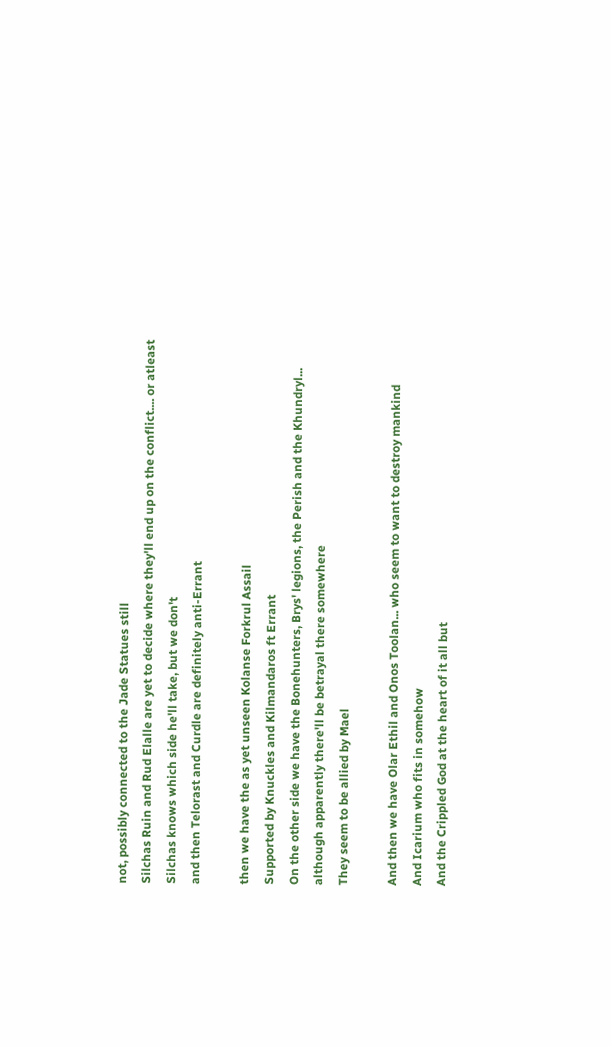not, possibly connected to the Jade Statues still
Silchas Ruin and Rud Elalle are yet to decide where they'll end up on the conflict.... or atleast Silchas knows which side he'll take, but we don't
and then Telorast and Curdle are definitely anti-Errant

then we have the as yet unseen Kolanse Forkrul Assail
Supported by Knuckles and Kilmandaros ft Errant
On the other side we have the Bonehunters, Brys' legions, the Perish and the Khundryl... although apparently there'll be betrayal there somewhere
They seem to be allied by Mael

And then we have Olar Ethil and Onos Toolan... who seem to want to destroy mankind
And Icarium who fits in somehow
And the Crippled God at the heart of it all but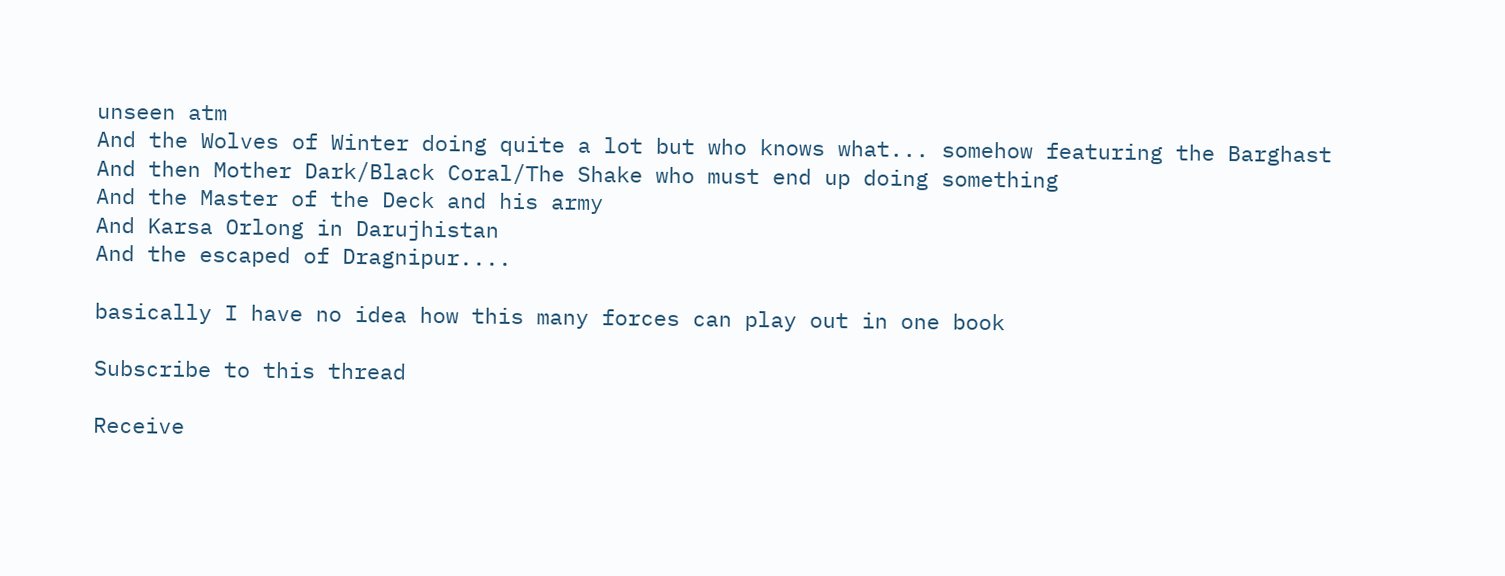unseen atm
And the Wolves of Winter doing quite a lot but who knows what... somehow featuring the Barghast
And then Mother Dark/Black Coral/The Shake who must end up doing something
And the Master of the Deck and his army
And Karsa Orlong in Darujhistan
And the escaped of Dragnipur....

basically I have no idea how this many forces can play out in one book

Subscribe to this thread

Receive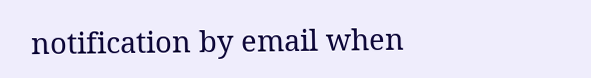notification by email when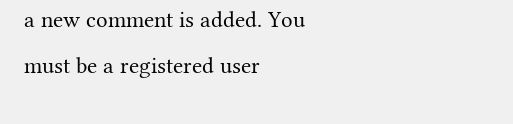a new comment is added. You must be a registered user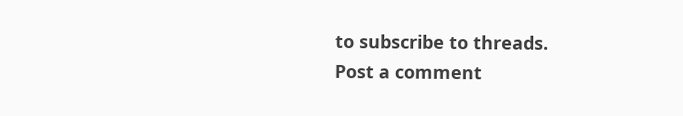to subscribe to threads.
Post a comment